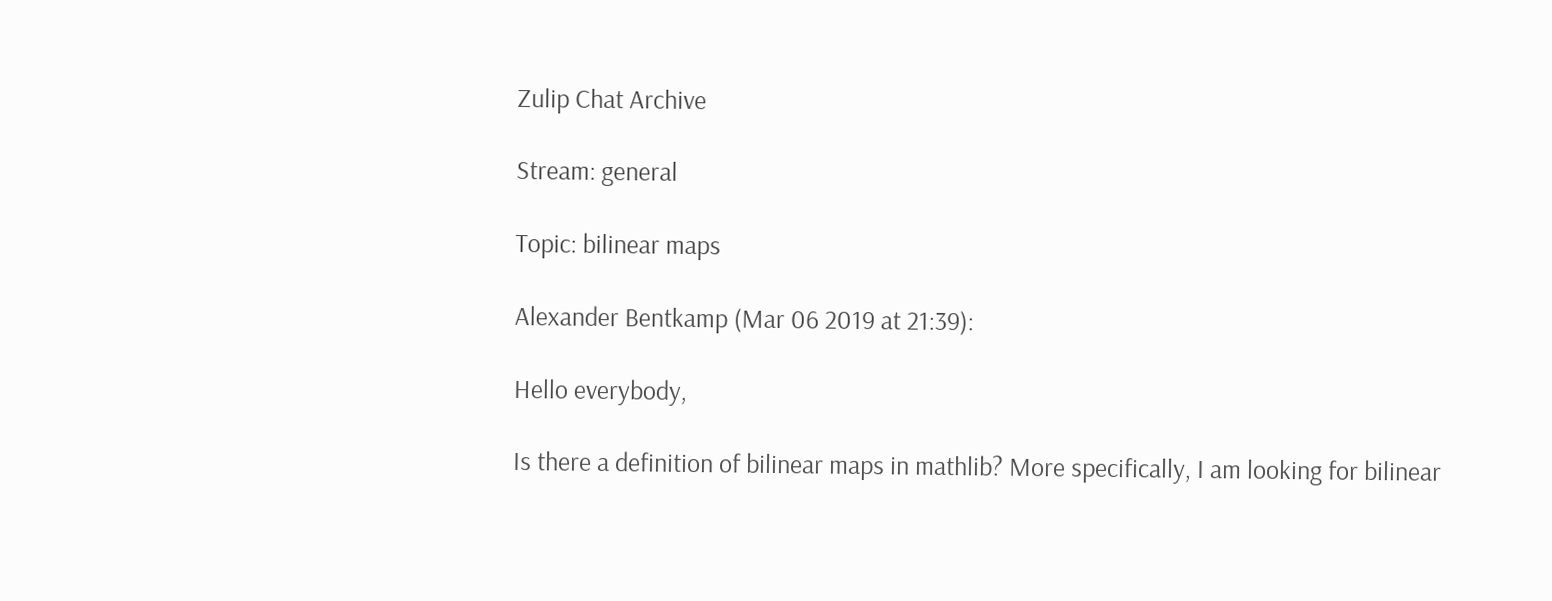Zulip Chat Archive

Stream: general

Topic: bilinear maps

Alexander Bentkamp (Mar 06 2019 at 21:39):

Hello everybody,

Is there a definition of bilinear maps in mathlib? More specifically, I am looking for bilinear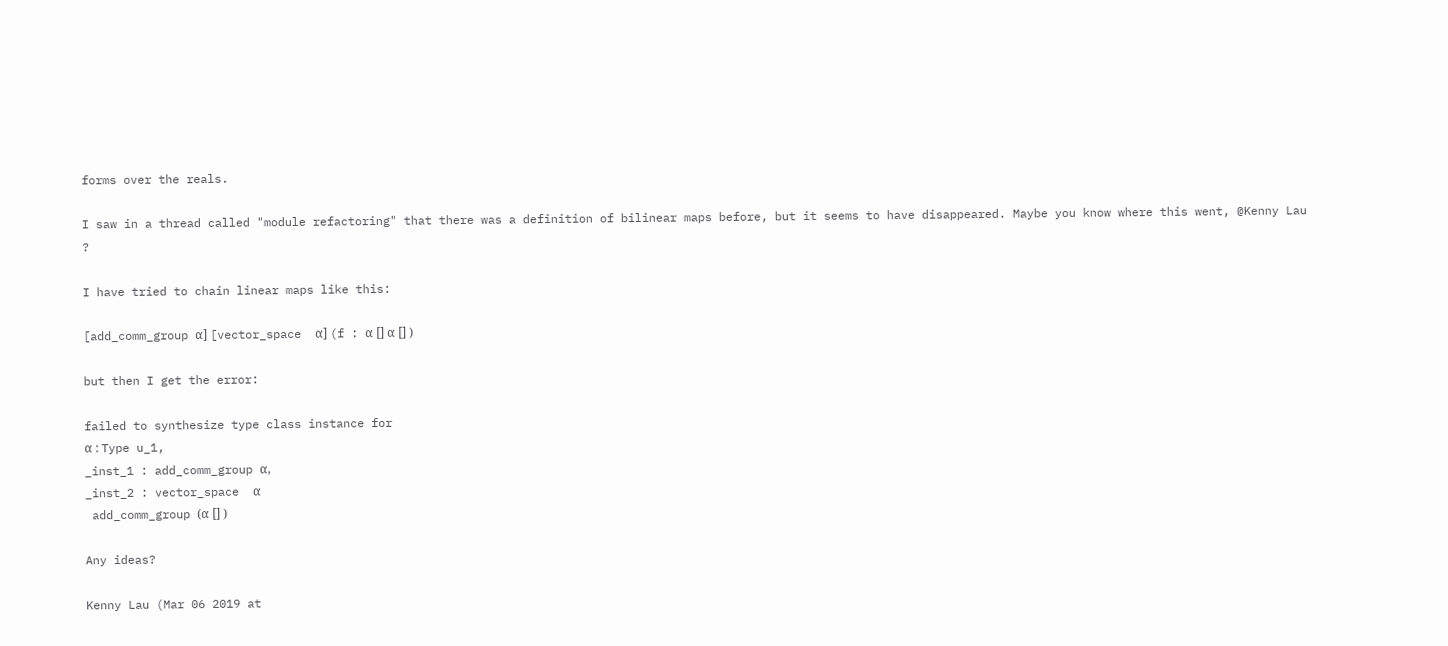forms over the reals.

I saw in a thread called "module refactoring" that there was a definition of bilinear maps before, but it seems to have disappeared. Maybe you know where this went, @Kenny Lau ?

I have tried to chain linear maps like this:

[add_comm_group α] [vector_space  α] (f : α [] α [] )

but then I get the error:

failed to synthesize type class instance for
α : Type u_1,
_inst_1 : add_comm_group α,
_inst_2 : vector_space  α
 add_comm_group (α [] )

Any ideas?

Kenny Lau (Mar 06 2019 at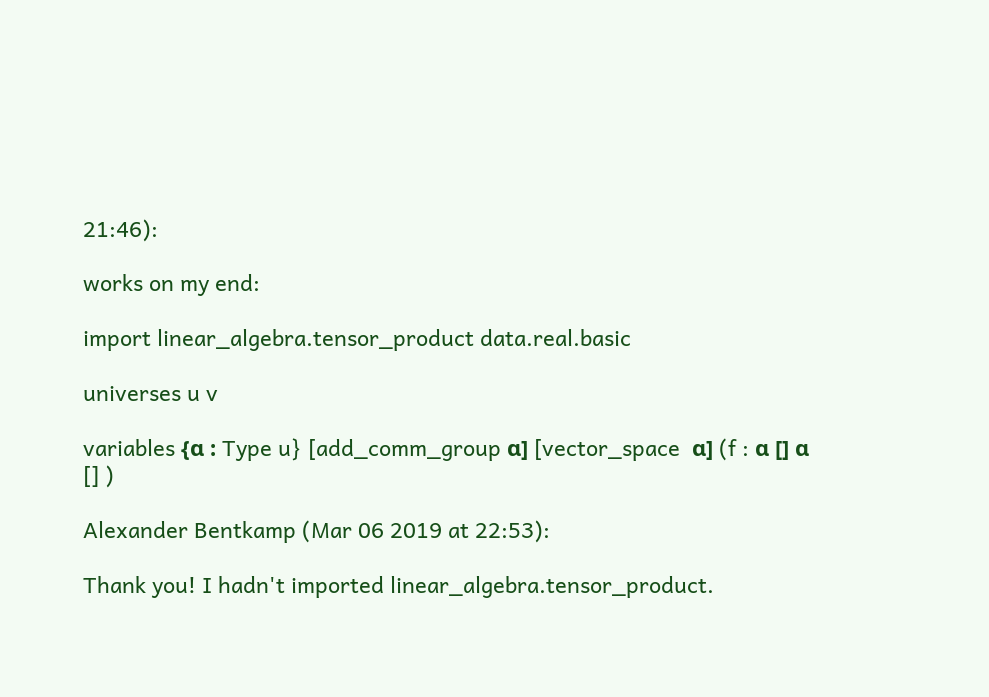21:46):

works on my end:

import linear_algebra.tensor_product data.real.basic

universes u v

variables {α : Type u} [add_comm_group α] [vector_space  α] (f : α [] α [] )

Alexander Bentkamp (Mar 06 2019 at 22:53):

Thank you! I hadn't imported linear_algebra.tensor_product.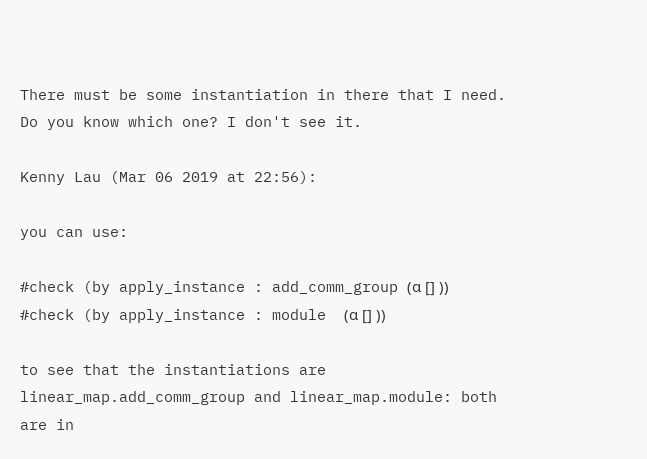There must be some instantiation in there that I need. Do you know which one? I don't see it.

Kenny Lau (Mar 06 2019 at 22:56):

you can use:

#check (by apply_instance : add_comm_group (α [] ))
#check (by apply_instance : module  (α [] ))

to see that the instantiations are linear_map.add_comm_group and linear_map.module: both are in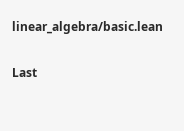linear_algebra/basic.lean

Last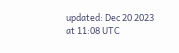updated: Dec 20 2023 at 11:08 UTC